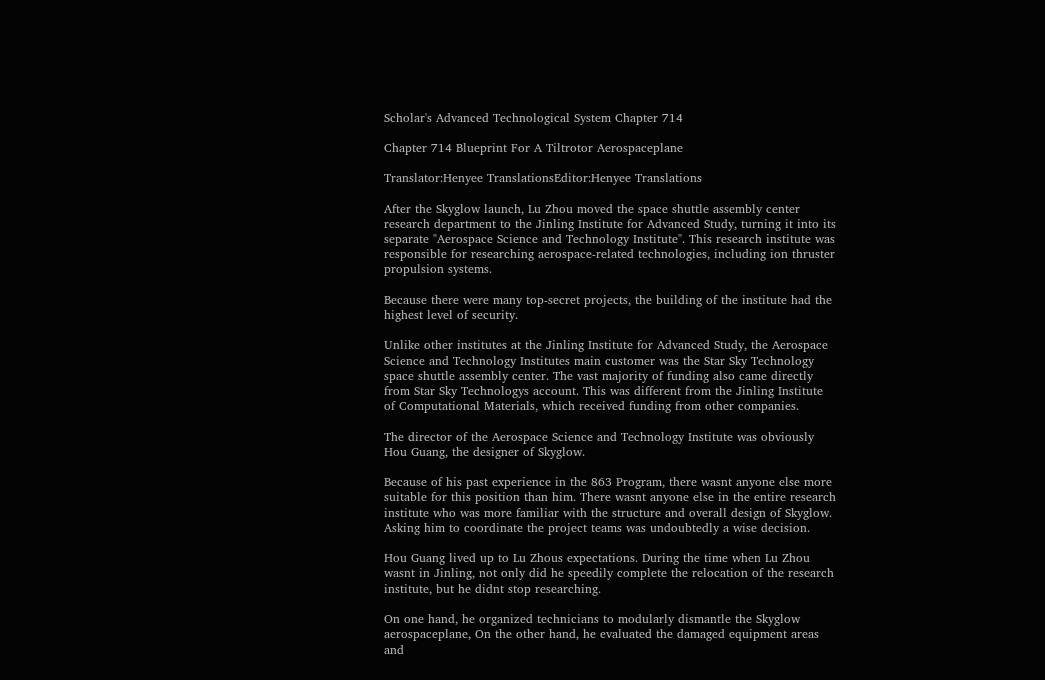Scholar's Advanced Technological System Chapter 714

Chapter 714 Blueprint For A Tiltrotor Aerospaceplane

Translator:Henyee TranslationsEditor:Henyee Translations

After the Skyglow launch, Lu Zhou moved the space shuttle assembly center research department to the Jinling Institute for Advanced Study, turning it into its separate "Aerospace Science and Technology Institute". This research institute was responsible for researching aerospace-related technologies, including ion thruster propulsion systems.

Because there were many top-secret projects, the building of the institute had the highest level of security.

Unlike other institutes at the Jinling Institute for Advanced Study, the Aerospace Science and Technology Institutes main customer was the Star Sky Technology space shuttle assembly center. The vast majority of funding also came directly from Star Sky Technologys account. This was different from the Jinling Institute of Computational Materials, which received funding from other companies.

The director of the Aerospace Science and Technology Institute was obviously Hou Guang, the designer of Skyglow.

Because of his past experience in the 863 Program, there wasnt anyone else more suitable for this position than him. There wasnt anyone else in the entire research institute who was more familiar with the structure and overall design of Skyglow. Asking him to coordinate the project teams was undoubtedly a wise decision.

Hou Guang lived up to Lu Zhous expectations. During the time when Lu Zhou wasnt in Jinling, not only did he speedily complete the relocation of the research institute, but he didnt stop researching.

On one hand, he organized technicians to modularly dismantle the Skyglow aerospaceplane, On the other hand, he evaluated the damaged equipment areas and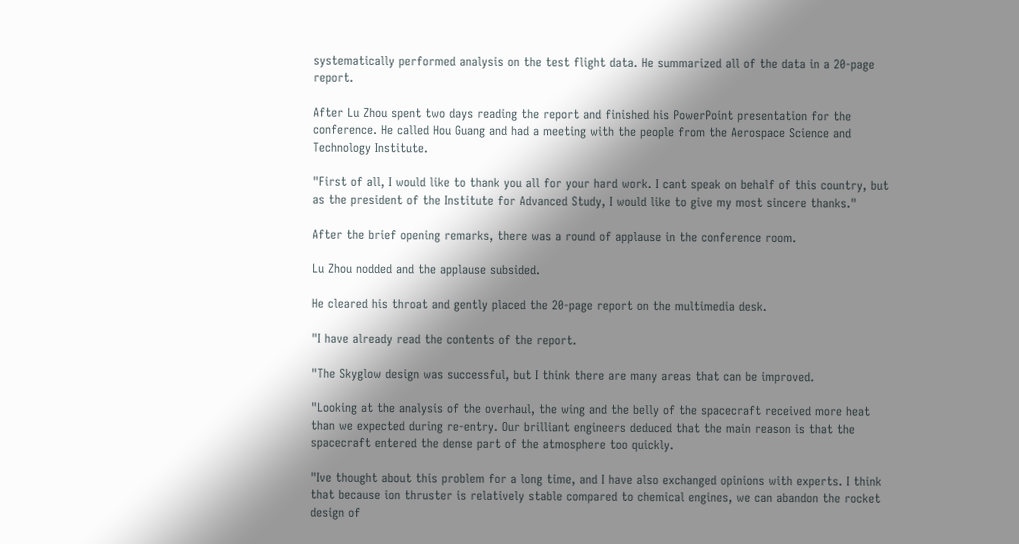systematically performed analysis on the test flight data. He summarized all of the data in a 20-page report.

After Lu Zhou spent two days reading the report and finished his PowerPoint presentation for the conference. He called Hou Guang and had a meeting with the people from the Aerospace Science and Technology Institute.

"First of all, I would like to thank you all for your hard work. I cant speak on behalf of this country, but as the president of the Institute for Advanced Study, I would like to give my most sincere thanks."

After the brief opening remarks, there was a round of applause in the conference room.

Lu Zhou nodded and the applause subsided.

He cleared his throat and gently placed the 20-page report on the multimedia desk.

"I have already read the contents of the report.

"The Skyglow design was successful, but I think there are many areas that can be improved.

"Looking at the analysis of the overhaul, the wing and the belly of the spacecraft received more heat than we expected during re-entry. Our brilliant engineers deduced that the main reason is that the spacecraft entered the dense part of the atmosphere too quickly.

"Ive thought about this problem for a long time, and I have also exchanged opinions with experts. I think that because ion thruster is relatively stable compared to chemical engines, we can abandon the rocket design of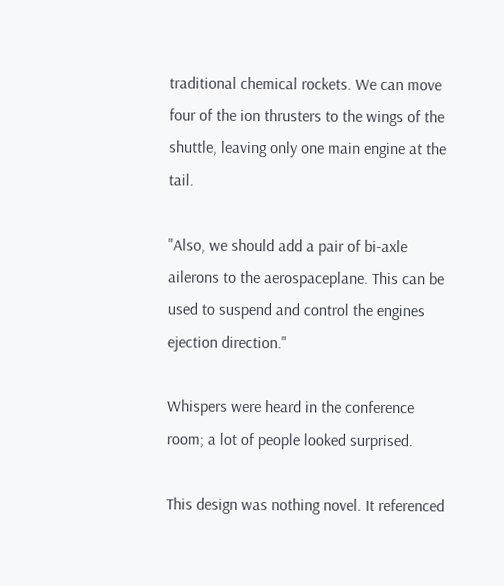traditional chemical rockets. We can move four of the ion thrusters to the wings of the shuttle, leaving only one main engine at the tail.

"Also, we should add a pair of bi-axle ailerons to the aerospaceplane. This can be used to suspend and control the engines ejection direction."

Whispers were heard in the conference room; a lot of people looked surprised.

This design was nothing novel. It referenced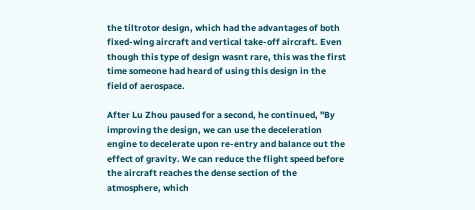the tiltrotor design, which had the advantages of both fixed-wing aircraft and vertical take-off aircraft. Even though this type of design wasnt rare, this was the first time someone had heard of using this design in the field of aerospace.

After Lu Zhou paused for a second, he continued, "By improving the design, we can use the deceleration engine to decelerate upon re-entry and balance out the effect of gravity. We can reduce the flight speed before the aircraft reaches the dense section of the atmosphere, which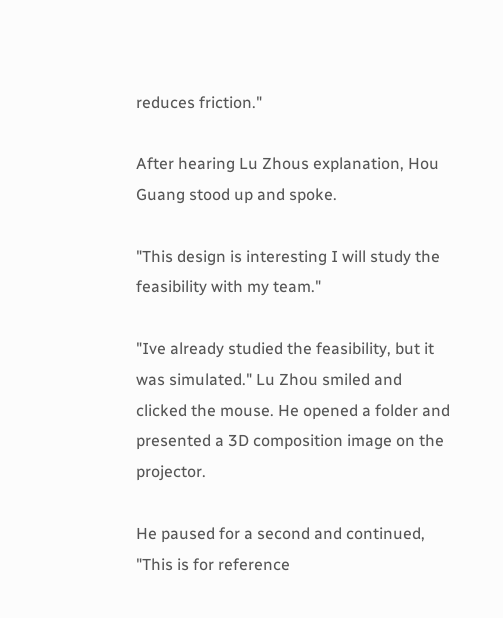reduces friction."

After hearing Lu Zhous explanation, Hou Guang stood up and spoke.

"This design is interesting I will study the feasibility with my team."

"Ive already studied the feasibility, but it was simulated." Lu Zhou smiled and clicked the mouse. He opened a folder and presented a 3D composition image on the projector.

He paused for a second and continued, "This is for reference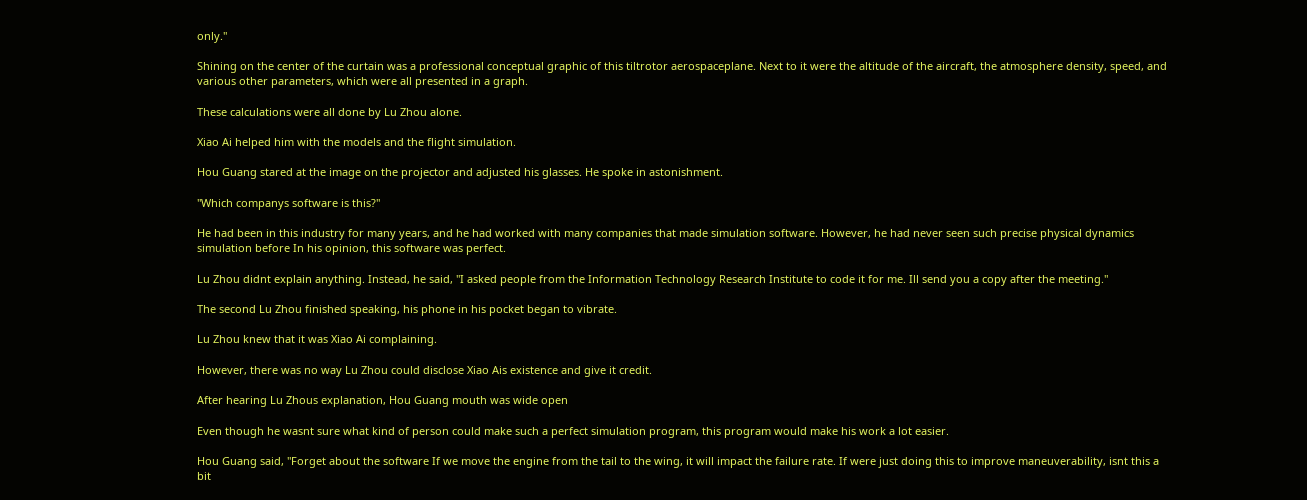only."

Shining on the center of the curtain was a professional conceptual graphic of this tiltrotor aerospaceplane. Next to it were the altitude of the aircraft, the atmosphere density, speed, and various other parameters, which were all presented in a graph.

These calculations were all done by Lu Zhou alone.

Xiao Ai helped him with the models and the flight simulation.

Hou Guang stared at the image on the projector and adjusted his glasses. He spoke in astonishment.

"Which companys software is this?"

He had been in this industry for many years, and he had worked with many companies that made simulation software. However, he had never seen such precise physical dynamics simulation before In his opinion, this software was perfect.

Lu Zhou didnt explain anything. Instead, he said, "I asked people from the Information Technology Research Institute to code it for me. Ill send you a copy after the meeting."

The second Lu Zhou finished speaking, his phone in his pocket began to vibrate.

Lu Zhou knew that it was Xiao Ai complaining.

However, there was no way Lu Zhou could disclose Xiao Ais existence and give it credit.

After hearing Lu Zhous explanation, Hou Guang mouth was wide open

Even though he wasnt sure what kind of person could make such a perfect simulation program, this program would make his work a lot easier.

Hou Guang said, "Forget about the software If we move the engine from the tail to the wing, it will impact the failure rate. If were just doing this to improve maneuverability, isnt this a bit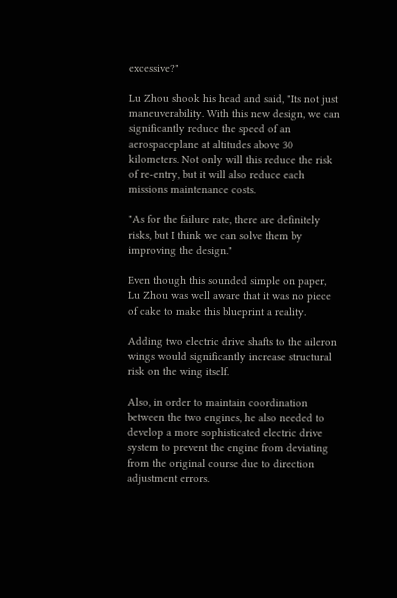excessive?"

Lu Zhou shook his head and said, "Its not just maneuverability. With this new design, we can significantly reduce the speed of an aerospaceplane at altitudes above 30 kilometers. Not only will this reduce the risk of re-entry, but it will also reduce each missions maintenance costs.

"As for the failure rate, there are definitely risks, but I think we can solve them by improving the design."

Even though this sounded simple on paper, Lu Zhou was well aware that it was no piece of cake to make this blueprint a reality.

Adding two electric drive shafts to the aileron wings would significantly increase structural risk on the wing itself.

Also, in order to maintain coordination between the two engines, he also needed to develop a more sophisticated electric drive system to prevent the engine from deviating from the original course due to direction adjustment errors.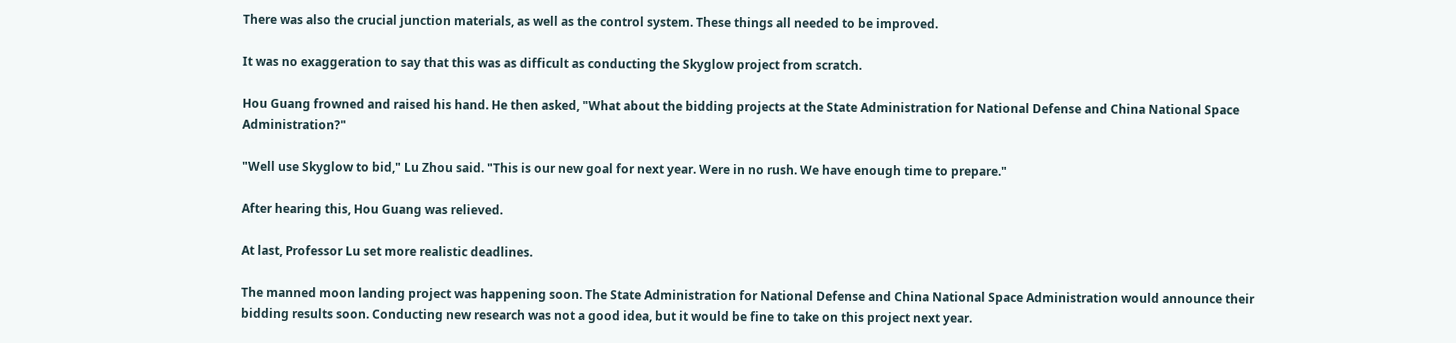There was also the crucial junction materials, as well as the control system. These things all needed to be improved.

It was no exaggeration to say that this was as difficult as conducting the Skyglow project from scratch.

Hou Guang frowned and raised his hand. He then asked, "What about the bidding projects at the State Administration for National Defense and China National Space Administration?"

"Well use Skyglow to bid," Lu Zhou said. "This is our new goal for next year. Were in no rush. We have enough time to prepare."

After hearing this, Hou Guang was relieved.

At last, Professor Lu set more realistic deadlines.

The manned moon landing project was happening soon. The State Administration for National Defense and China National Space Administration would announce their bidding results soon. Conducting new research was not a good idea, but it would be fine to take on this project next year.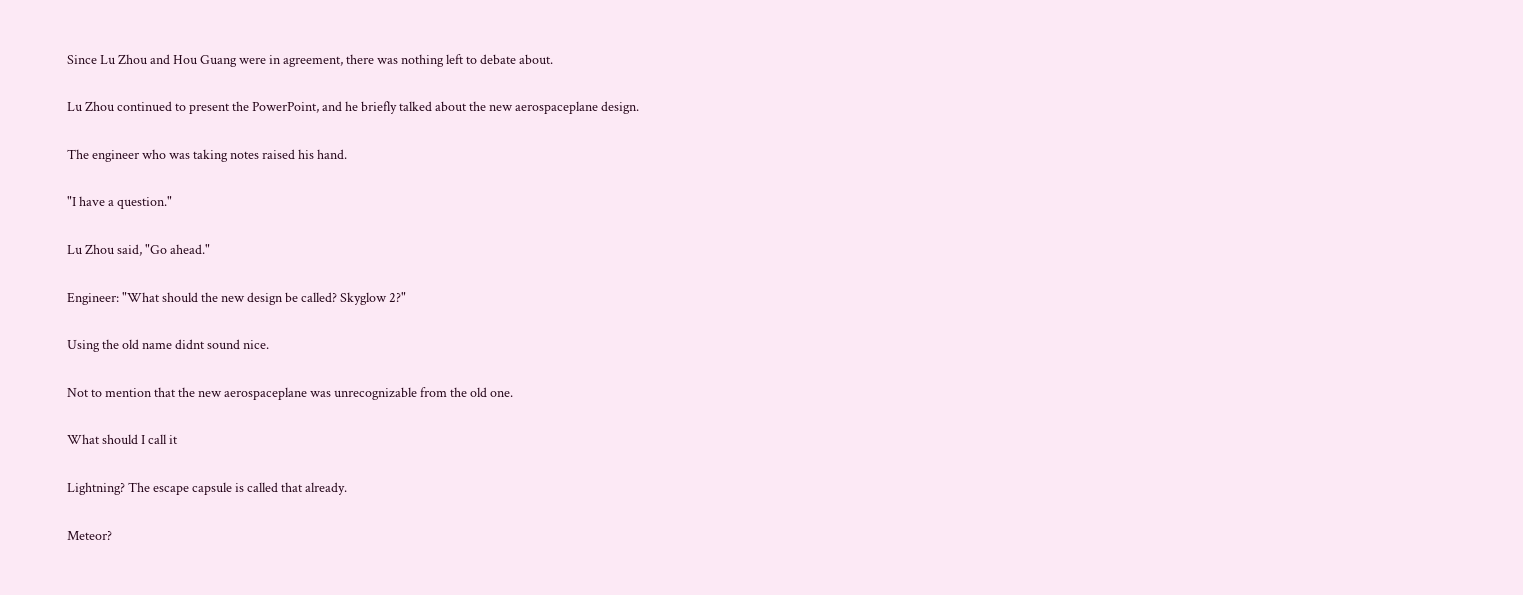Since Lu Zhou and Hou Guang were in agreement, there was nothing left to debate about.

Lu Zhou continued to present the PowerPoint, and he briefly talked about the new aerospaceplane design.

The engineer who was taking notes raised his hand.

"I have a question."

Lu Zhou said, "Go ahead."

Engineer: "What should the new design be called? Skyglow 2?"

Using the old name didnt sound nice.

Not to mention that the new aerospaceplane was unrecognizable from the old one.

What should I call it

Lightning? The escape capsule is called that already.

Meteor?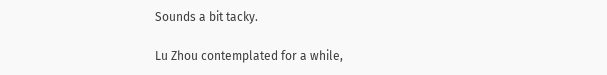Sounds a bit tacky.

Lu Zhou contemplated for a while,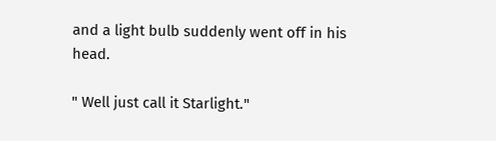and a light bulb suddenly went off in his head.

" Well just call it Starlight."